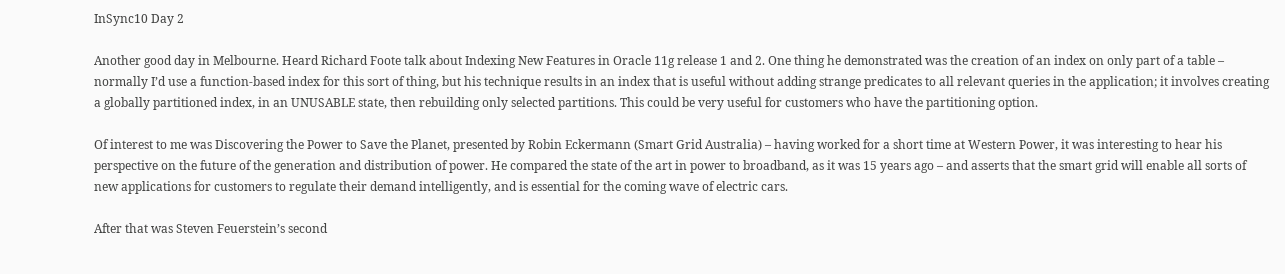InSync10 Day 2

Another good day in Melbourne. Heard Richard Foote talk about Indexing New Features in Oracle 11g release 1 and 2. One thing he demonstrated was the creation of an index on only part of a table – normally I’d use a function-based index for this sort of thing, but his technique results in an index that is useful without adding strange predicates to all relevant queries in the application; it involves creating a globally partitioned index, in an UNUSABLE state, then rebuilding only selected partitions. This could be very useful for customers who have the partitioning option.

Of interest to me was Discovering the Power to Save the Planet, presented by Robin Eckermann (Smart Grid Australia) – having worked for a short time at Western Power, it was interesting to hear his perspective on the future of the generation and distribution of power. He compared the state of the art in power to broadband, as it was 15 years ago – and asserts that the smart grid will enable all sorts of new applications for customers to regulate their demand intelligently, and is essential for the coming wave of electric cars.

After that was Steven Feuerstein’s second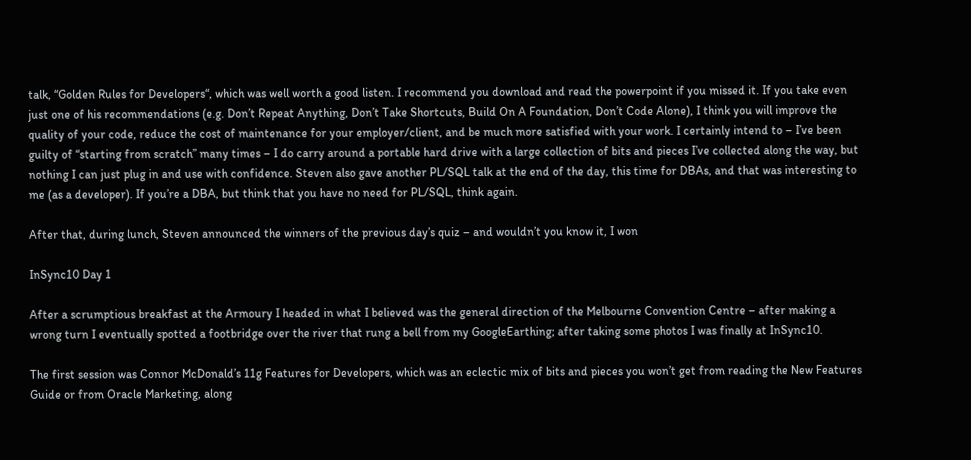talk, “Golden Rules for Developers“, which was well worth a good listen. I recommend you download and read the powerpoint if you missed it. If you take even just one of his recommendations (e.g. Don’t Repeat Anything, Don’t Take Shortcuts, Build On A Foundation, Don’t Code Alone), I think you will improve the quality of your code, reduce the cost of maintenance for your employer/client, and be much more satisfied with your work. I certainly intend to – I’ve been guilty of “starting from scratch” many times – I do carry around a portable hard drive with a large collection of bits and pieces I’ve collected along the way, but nothing I can just plug in and use with confidence. Steven also gave another PL/SQL talk at the end of the day, this time for DBAs, and that was interesting to me (as a developer). If you’re a DBA, but think that you have no need for PL/SQL, think again.

After that, during lunch, Steven announced the winners of the previous day’s quiz – and wouldn’t you know it, I won

InSync10 Day 1

After a scrumptious breakfast at the Armoury I headed in what I believed was the general direction of the Melbourne Convention Centre – after making a wrong turn I eventually spotted a footbridge over the river that rung a bell from my GoogleEarthing; after taking some photos I was finally at InSync10.

The first session was Connor McDonald’s 11g Features for Developers, which was an eclectic mix of bits and pieces you won’t get from reading the New Features Guide or from Oracle Marketing, along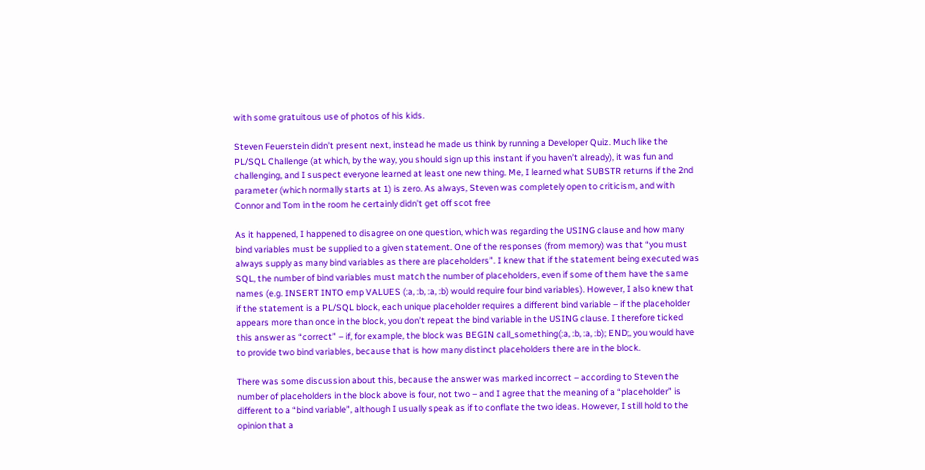with some gratuitous use of photos of his kids.

Steven Feuerstein didn’t present next, instead he made us think by running a Developer Quiz. Much like the PL/SQL Challenge (at which, by the way, you should sign up this instant if you haven’t already), it was fun and challenging, and I suspect everyone learned at least one new thing. Me, I learned what SUBSTR returns if the 2nd parameter (which normally starts at 1) is zero. As always, Steven was completely open to criticism, and with Connor and Tom in the room he certainly didn’t get off scot free

As it happened, I happened to disagree on one question, which was regarding the USING clause and how many bind variables must be supplied to a given statement. One of the responses (from memory) was that “you must always supply as many bind variables as there are placeholders”. I knew that if the statement being executed was SQL, the number of bind variables must match the number of placeholders, even if some of them have the same names (e.g. INSERT INTO emp VALUES (:a, :b, :a, :b) would require four bind variables). However, I also knew that if the statement is a PL/SQL block, each unique placeholder requires a different bind variable – if the placeholder appears more than once in the block, you don’t repeat the bind variable in the USING clause. I therefore ticked this answer as “correct” – if, for example, the block was BEGIN call_something(:a, :b, :a, :b); END;, you would have to provide two bind variables, because that is how many distinct placeholders there are in the block.

There was some discussion about this, because the answer was marked incorrect – according to Steven the number of placeholders in the block above is four, not two – and I agree that the meaning of a “placeholder” is different to a “bind variable”, although I usually speak as if to conflate the two ideas. However, I still hold to the opinion that a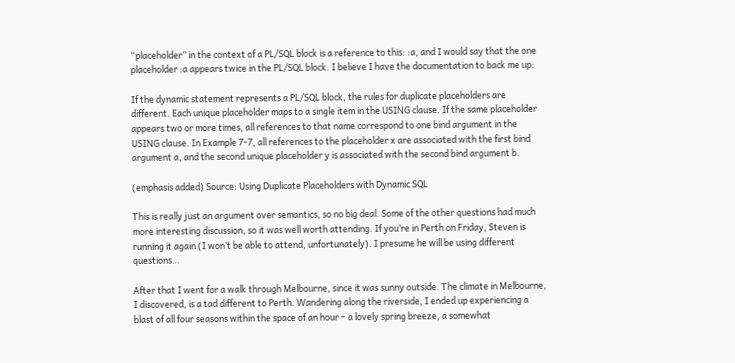“placeholder” in the context of a PL/SQL block is a reference to this: :a, and I would say that the one placeholder :a appears twice in the PL/SQL block. I believe I have the documentation to back me up:

If the dynamic statement represents a PL/SQL block, the rules for duplicate placeholders are different. Each unique placeholder maps to a single item in the USING clause. If the same placeholder appears two or more times, all references to that name correspond to one bind argument in the USING clause. In Example 7-7, all references to the placeholder x are associated with the first bind argument a, and the second unique placeholder y is associated with the second bind argument b.

(emphasis added) Source: Using Duplicate Placeholders with Dynamic SQL

This is really just an argument over semantics, so no big deal. Some of the other questions had much more interesting discussion, so it was well worth attending. If you’re in Perth on Friday, Steven is running it again (I won’t be able to attend, unfortunately). I presume he will be using different questions…

After that I went for a walk through Melbourne, since it was sunny outside. The climate in Melbourne, I discovered, is a tad different to Perth. Wandering along the riverside, I ended up experiencing a blast of all four seasons within the space of an hour – a lovely spring breeze, a somewhat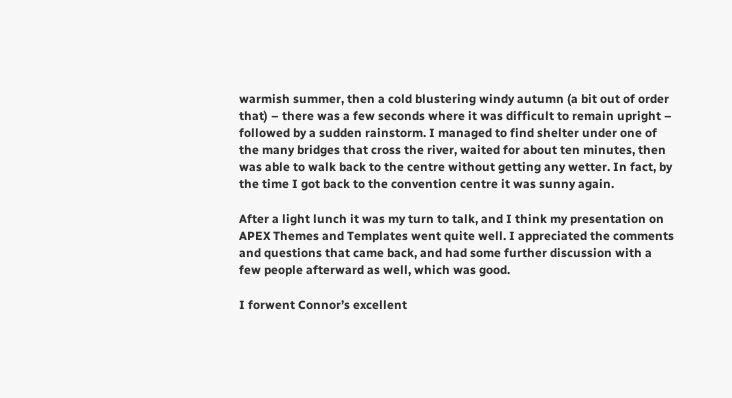warmish summer, then a cold blustering windy autumn (a bit out of order that) – there was a few seconds where it was difficult to remain upright – followed by a sudden rainstorm. I managed to find shelter under one of the many bridges that cross the river, waited for about ten minutes, then was able to walk back to the centre without getting any wetter. In fact, by the time I got back to the convention centre it was sunny again.

After a light lunch it was my turn to talk, and I think my presentation on APEX Themes and Templates went quite well. I appreciated the comments and questions that came back, and had some further discussion with a few people afterward as well, which was good.

I forwent Connor’s excellent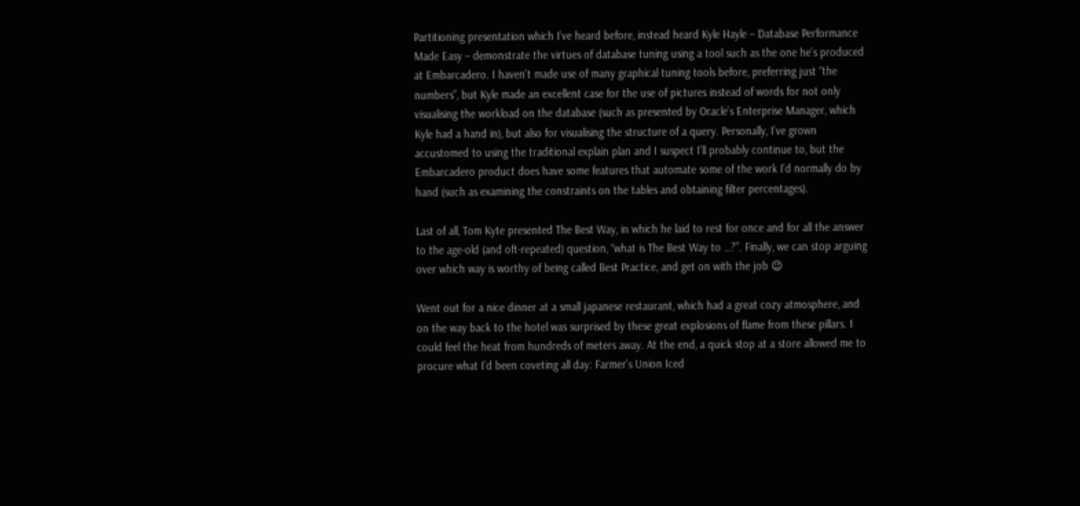Partitioning presentation which I’ve heard before, instead heard Kyle Hayle – Database Performance Made Easy – demonstrate the virtues of database tuning using a tool such as the one he’s produced at Embarcadero. I haven’t made use of many graphical tuning tools before, preferring just “the numbers”, but Kyle made an excellent case for the use of pictures instead of words for not only visualising the workload on the database (such as presented by Oracle’s Enterprise Manager, which Kyle had a hand in), but also for visualising the structure of a query. Personally, I’ve grown accustomed to using the traditional explain plan and I suspect I’ll probably continue to, but the Embarcadero product does have some features that automate some of the work I’d normally do by hand (such as examining the constraints on the tables and obtaining filter percentages).

Last of all, Tom Kyte presented The Best Way, in which he laid to rest for once and for all the answer to the age-old (and oft-repeated) question, “what is The Best Way to …?”. Finally, we can stop arguing over which way is worthy of being called Best Practice, and get on with the job 😉

Went out for a nice dinner at a small japanese restaurant, which had a great cozy atmosphere, and on the way back to the hotel was surprised by these great explosions of flame from these pillars. I could feel the heat from hundreds of meters away. At the end, a quick stop at a store allowed me to procure what I’d been coveting all day: Farmer’s Union Iced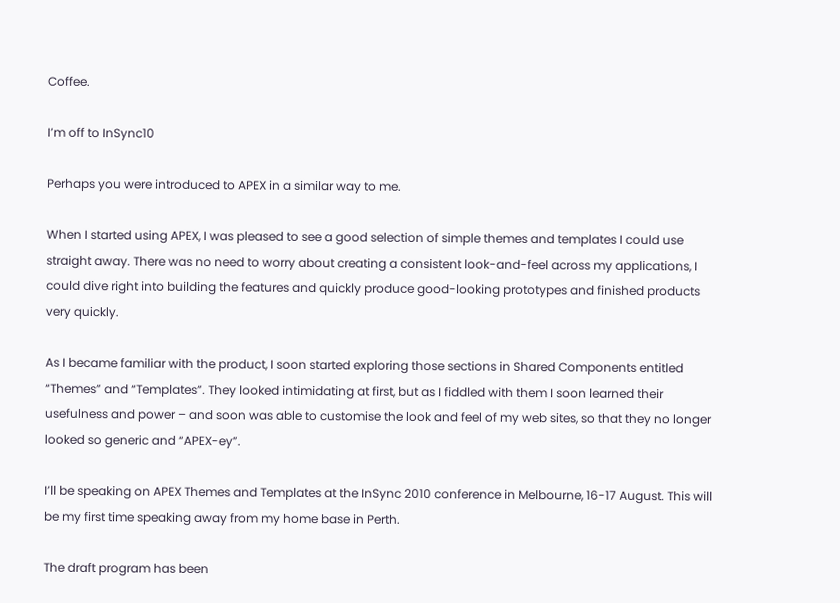Coffee.

I’m off to InSync10

Perhaps you were introduced to APEX in a similar way to me.

When I started using APEX, I was pleased to see a good selection of simple themes and templates I could use straight away. There was no need to worry about creating a consistent look-and-feel across my applications, I could dive right into building the features and quickly produce good-looking prototypes and finished products very quickly.

As I became familiar with the product, I soon started exploring those sections in Shared Components entitled “Themes” and “Templates”. They looked intimidating at first, but as I fiddled with them I soon learned their usefulness and power – and soon was able to customise the look and feel of my web sites, so that they no longer looked so generic and “APEX-ey”.

I’ll be speaking on APEX Themes and Templates at the InSync 2010 conference in Melbourne, 16-17 August. This will be my first time speaking away from my home base in Perth.

The draft program has been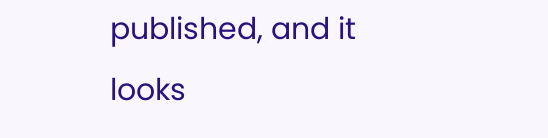published, and it looks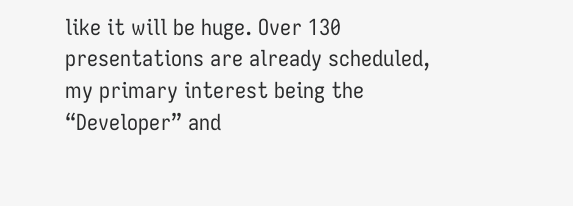like it will be huge. Over 130 presentations are already scheduled, my primary interest being the “Developer” and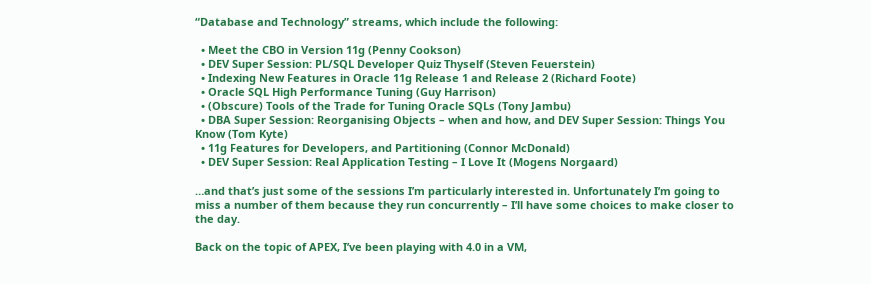“Database and Technology” streams, which include the following:

  • Meet the CBO in Version 11g (Penny Cookson)
  • DEV Super Session: PL/SQL Developer Quiz Thyself (Steven Feuerstein)
  • Indexing New Features in Oracle 11g Release 1 and Release 2 (Richard Foote)
  • Oracle SQL High Performance Tuning (Guy Harrison)
  • (Obscure) Tools of the Trade for Tuning Oracle SQLs (Tony Jambu)
  • DBA Super Session: Reorganising Objects – when and how, and DEV Super Session: Things You Know (Tom Kyte)
  • 11g Features for Developers, and Partitioning (Connor McDonald)
  • DEV Super Session: Real Application Testing – I Love It (Mogens Norgaard)

…and that’s just some of the sessions I’m particularly interested in. Unfortunately I’m going to miss a number of them because they run concurrently – I’ll have some choices to make closer to the day.

Back on the topic of APEX, I’ve been playing with 4.0 in a VM,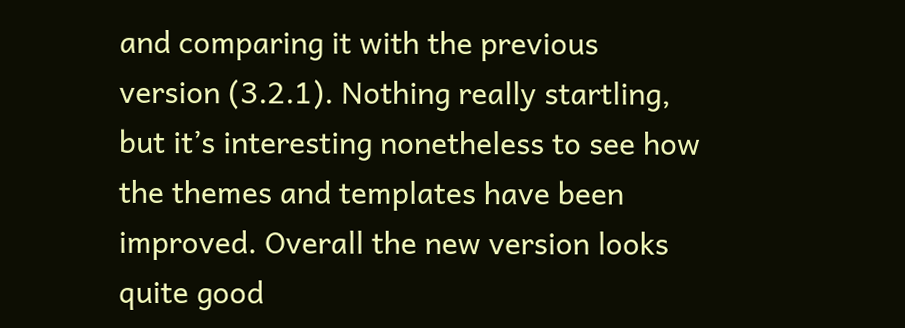and comparing it with the previous version (3.2.1). Nothing really startling, but it’s interesting nonetheless to see how the themes and templates have been improved. Overall the new version looks quite good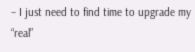– I just need to find time to upgrade my “real”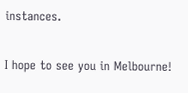instances.

I hope to see you in Melbourne!